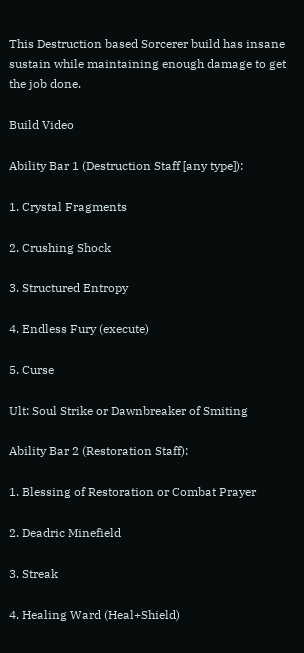This Destruction based Sorcerer build has insane sustain while maintaining enough damage to get the job done.

Build Video

Ability Bar 1 (Destruction Staff [any type]):

1. Crystal Fragments

2. Crushing Shock

3. Structured Entropy

4. Endless Fury (execute)

5. Curse

Ult: Soul Strike or Dawnbreaker of Smiting

Ability Bar 2 (Restoration Staff):

1. Blessing of Restoration or Combat Prayer

2. Deadric Minefield

3. Streak

4. Healing Ward (Heal+Shield)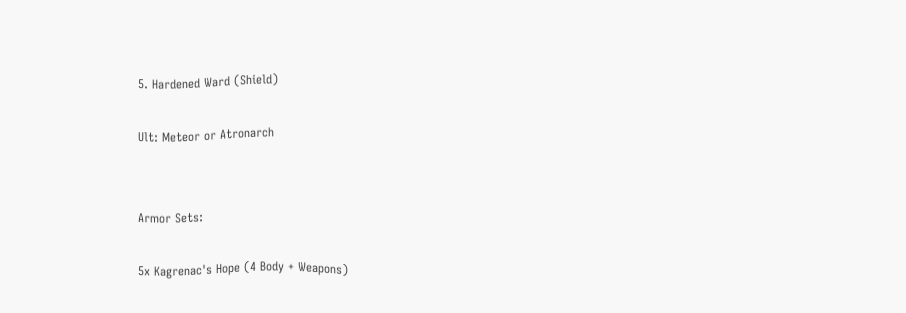5. Hardened Ward (Shield)

Ult: Meteor or Atronarch


Armor Sets:

5x Kagrenac's Hope (4 Body + Weapons)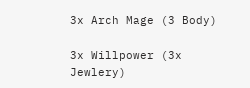3x Arch Mage (3 Body)

3x Willpower (3x Jewlery)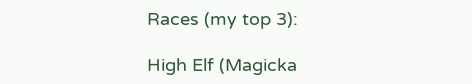Races (my top 3):

High Elf (Magicka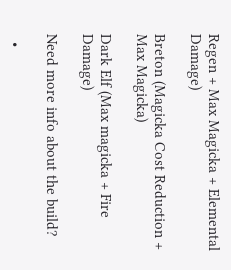Regen + Max Magicka + Elemental Damage)

Breton (Magicka Cost Reduction + Max Magicka)

Dark Elf (Max magicka + Fire Damage)

Need more info about the build?

  •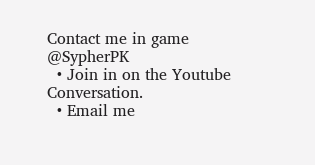Contact me in game @SypherPK
  • Join in on the Youtube Conversation.
  • Email me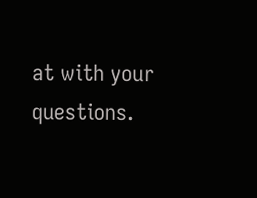at with your questions.